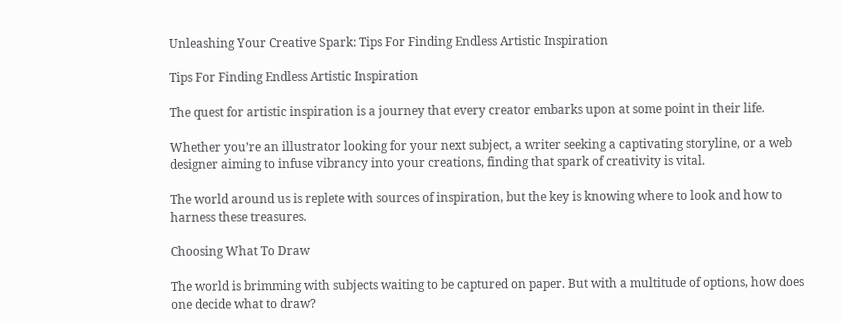Unleashing Your Creative Spark: Tips For Finding Endless Artistic Inspiration

Tips For Finding Endless Artistic Inspiration

The quest for artistic inspiration is a journey that every creator embarks upon at some point in their life.

Whether you’re an illustrator looking for your next subject, a writer seeking a captivating storyline, or a web designer aiming to infuse vibrancy into your creations, finding that spark of creativity is vital.

The world around us is replete with sources of inspiration, but the key is knowing where to look and how to harness these treasures.

Choosing What To Draw

The world is brimming with subjects waiting to be captured on paper. But with a multitude of options, how does one decide what to draw?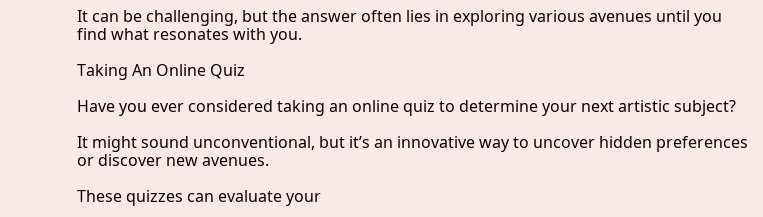It can be challenging, but the answer often lies in exploring various avenues until you find what resonates with you.

Taking An Online Quiz

Have you ever considered taking an online quiz to determine your next artistic subject?

It might sound unconventional, but it’s an innovative way to uncover hidden preferences or discover new avenues.

These quizzes can evaluate your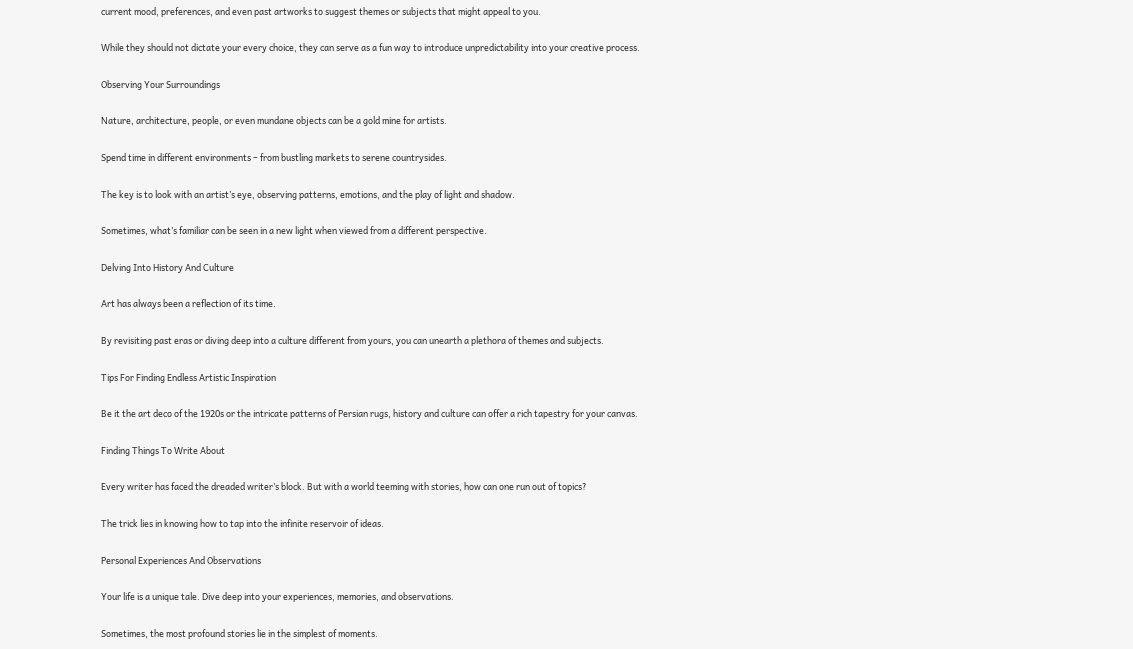current mood, preferences, and even past artworks to suggest themes or subjects that might appeal to you.

While they should not dictate your every choice, they can serve as a fun way to introduce unpredictability into your creative process.

Observing Your Surroundings

Nature, architecture, people, or even mundane objects can be a gold mine for artists.

Spend time in different environments – from bustling markets to serene countrysides.

The key is to look with an artist’s eye, observing patterns, emotions, and the play of light and shadow.

Sometimes, what’s familiar can be seen in a new light when viewed from a different perspective.

Delving Into History And Culture

Art has always been a reflection of its time.

By revisiting past eras or diving deep into a culture different from yours, you can unearth a plethora of themes and subjects.

Tips For Finding Endless Artistic Inspiration

Be it the art deco of the 1920s or the intricate patterns of Persian rugs, history and culture can offer a rich tapestry for your canvas.

Finding Things To Write About

Every writer has faced the dreaded writer’s block. But with a world teeming with stories, how can one run out of topics?

The trick lies in knowing how to tap into the infinite reservoir of ideas.

Personal Experiences And Observations

Your life is a unique tale. Dive deep into your experiences, memories, and observations.

Sometimes, the most profound stories lie in the simplest of moments.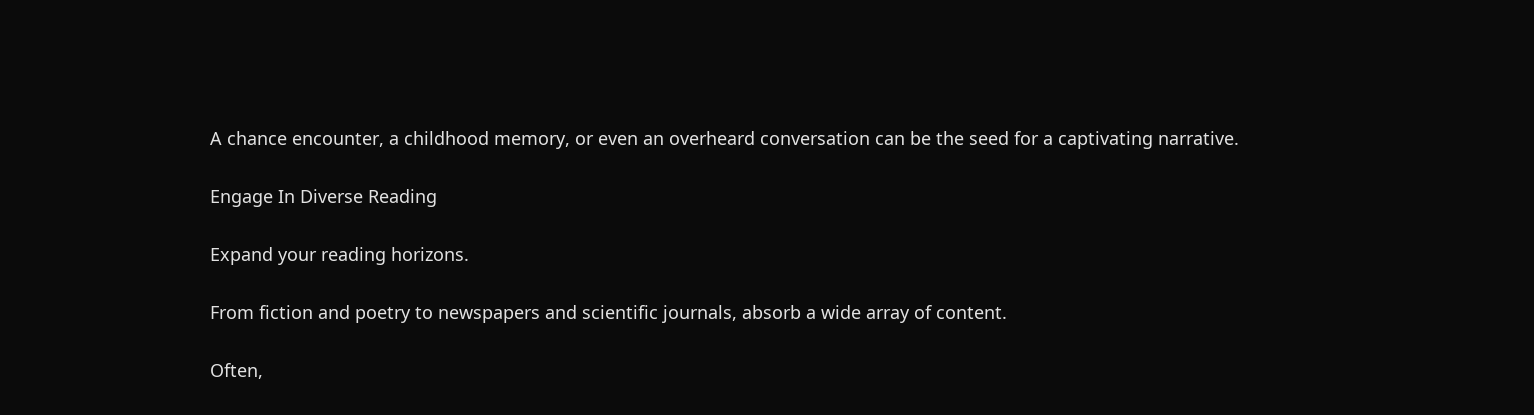A chance encounter, a childhood memory, or even an overheard conversation can be the seed for a captivating narrative.

Engage In Diverse Reading

Expand your reading horizons.

From fiction and poetry to newspapers and scientific journals, absorb a wide array of content.

Often,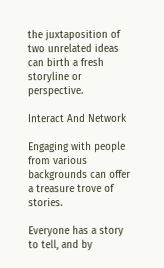the juxtaposition of two unrelated ideas can birth a fresh storyline or perspective.

Interact And Network

Engaging with people from various backgrounds can offer a treasure trove of stories.

Everyone has a story to tell, and by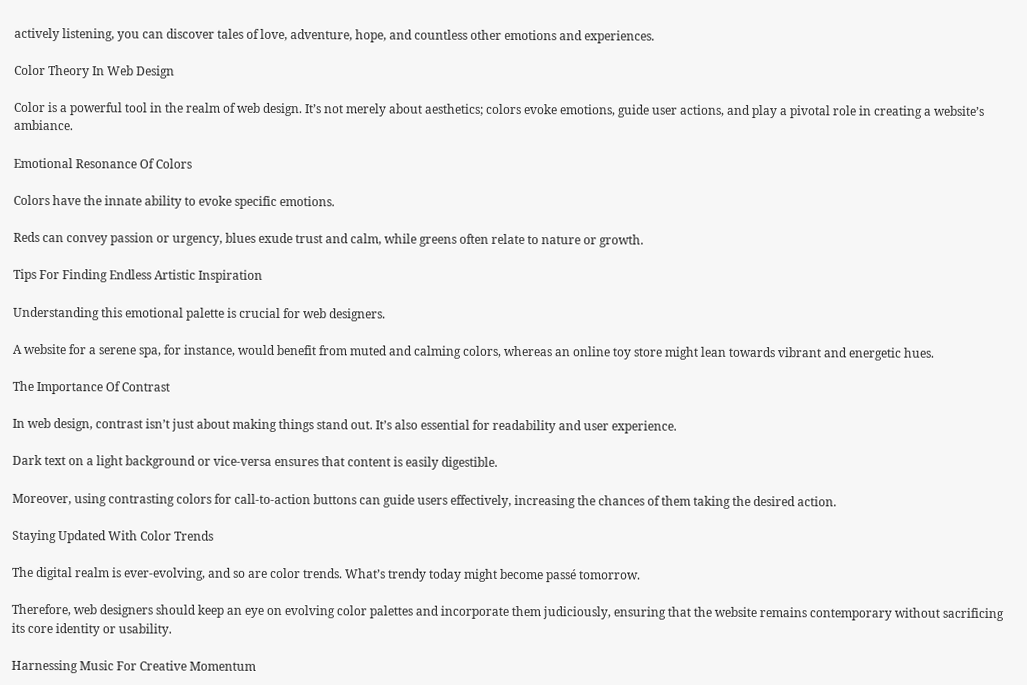actively listening, you can discover tales of love, adventure, hope, and countless other emotions and experiences.

Color Theory In Web Design

Color is a powerful tool in the realm of web design. It’s not merely about aesthetics; colors evoke emotions, guide user actions, and play a pivotal role in creating a website’s ambiance.

Emotional Resonance Of Colors

Colors have the innate ability to evoke specific emotions.

Reds can convey passion or urgency, blues exude trust and calm, while greens often relate to nature or growth.

Tips For Finding Endless Artistic Inspiration

Understanding this emotional palette is crucial for web designers.

A website for a serene spa, for instance, would benefit from muted and calming colors, whereas an online toy store might lean towards vibrant and energetic hues.

The Importance Of Contrast

In web design, contrast isn’t just about making things stand out. It’s also essential for readability and user experience.

Dark text on a light background or vice-versa ensures that content is easily digestible.

Moreover, using contrasting colors for call-to-action buttons can guide users effectively, increasing the chances of them taking the desired action.

Staying Updated With Color Trends

The digital realm is ever-evolving, and so are color trends. What’s trendy today might become passé tomorrow.

Therefore, web designers should keep an eye on evolving color palettes and incorporate them judiciously, ensuring that the website remains contemporary without sacrificing its core identity or usability.

Harnessing Music For Creative Momentum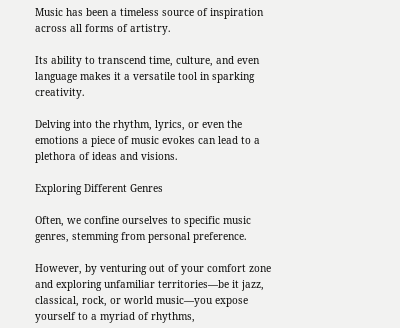Music has been a timeless source of inspiration across all forms of artistry.

Its ability to transcend time, culture, and even language makes it a versatile tool in sparking creativity.

Delving into the rhythm, lyrics, or even the emotions a piece of music evokes can lead to a plethora of ideas and visions.

Exploring Different Genres

Often, we confine ourselves to specific music genres, stemming from personal preference.

However, by venturing out of your comfort zone and exploring unfamiliar territories—be it jazz, classical, rock, or world music—you expose yourself to a myriad of rhythms,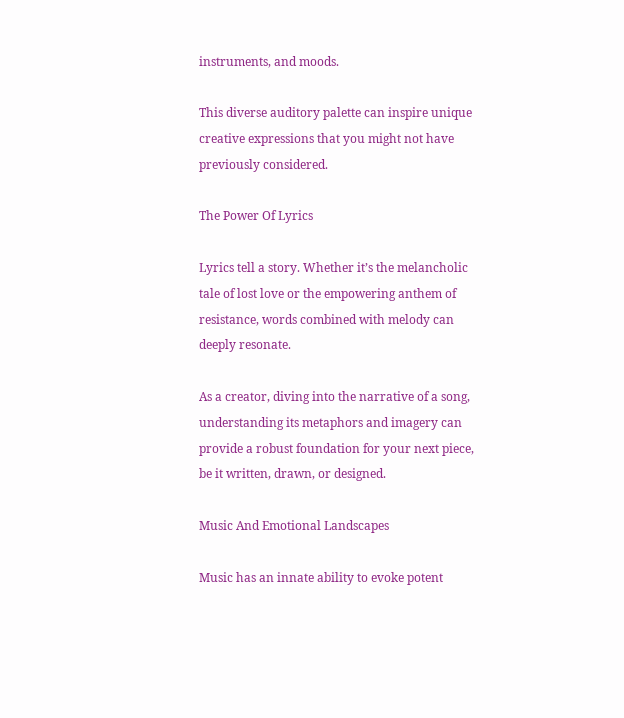instruments, and moods.

This diverse auditory palette can inspire unique creative expressions that you might not have previously considered.

The Power Of Lyrics

Lyrics tell a story. Whether it’s the melancholic tale of lost love or the empowering anthem of resistance, words combined with melody can deeply resonate.

As a creator, diving into the narrative of a song, understanding its metaphors and imagery can provide a robust foundation for your next piece, be it written, drawn, or designed.

Music And Emotional Landscapes

Music has an innate ability to evoke potent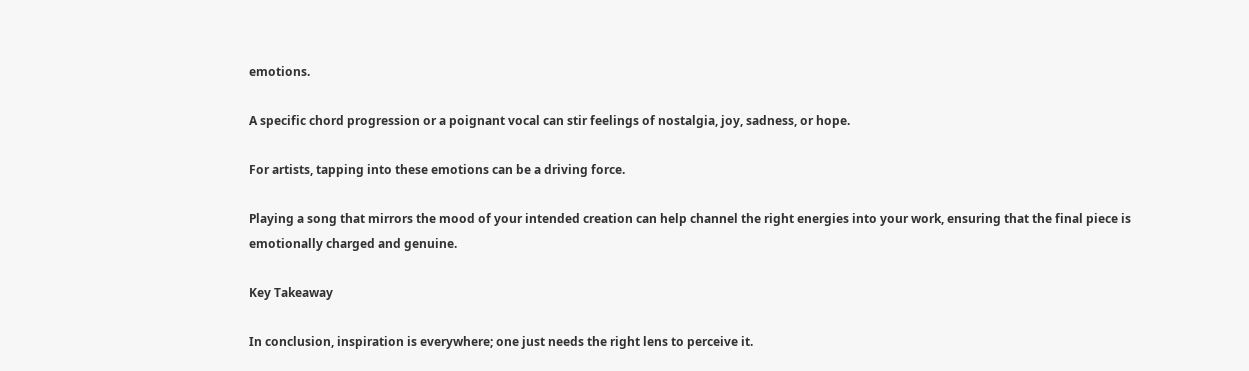emotions.

A specific chord progression or a poignant vocal can stir feelings of nostalgia, joy, sadness, or hope.

For artists, tapping into these emotions can be a driving force.

Playing a song that mirrors the mood of your intended creation can help channel the right energies into your work, ensuring that the final piece is emotionally charged and genuine.

Key Takeaway

In conclusion, inspiration is everywhere; one just needs the right lens to perceive it.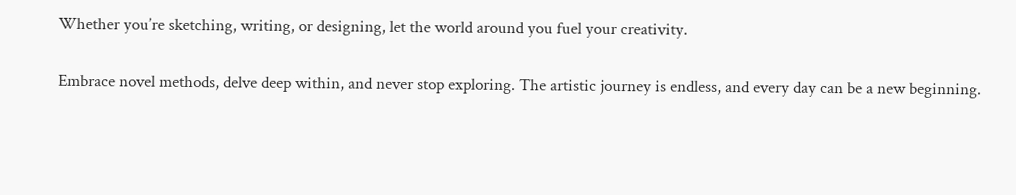Whether you’re sketching, writing, or designing, let the world around you fuel your creativity.

Embrace novel methods, delve deep within, and never stop exploring. The artistic journey is endless, and every day can be a new beginning.